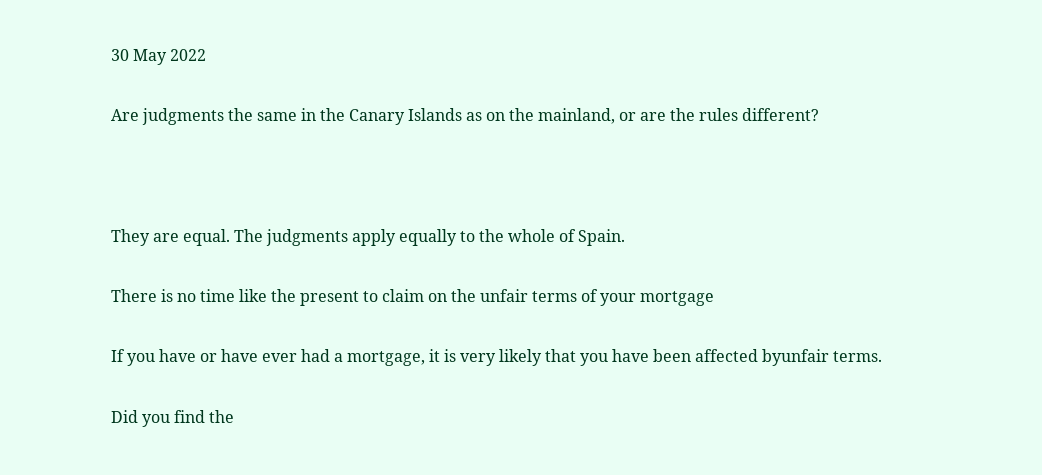30 May 2022

Are judgments the same in the Canary Islands as on the mainland, or are the rules different?



They are equal. The judgments apply equally to the whole of Spain.

There is no time like the present to claim on the unfair terms of your mortgage

If you have or have ever had a mortgage, it is very likely that you have been affected byunfair terms.

Did you find the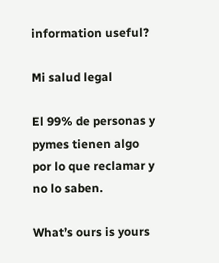information useful?

Mi salud legal

El 99% de personas y pymes tienen algo por lo que reclamar y no lo saben.

What’s ours is yours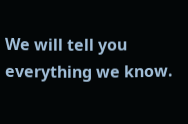We will tell you everything we know.